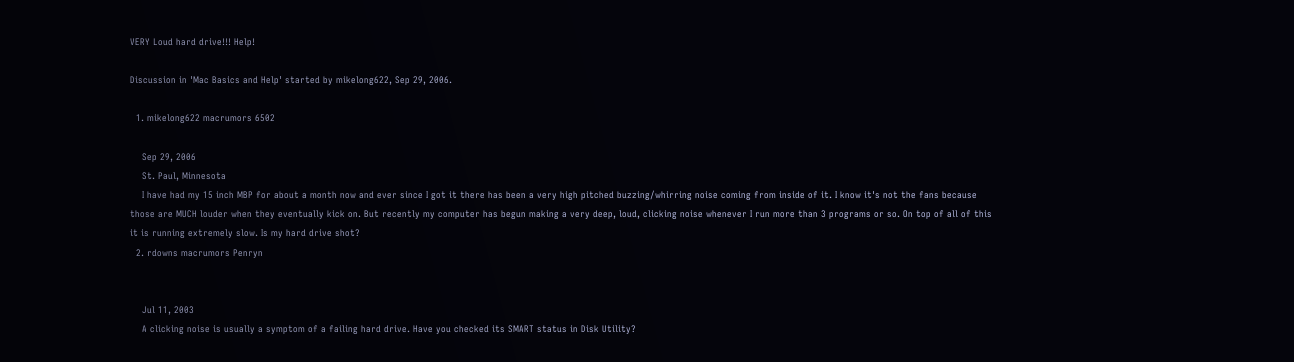VERY Loud hard drive!!! Help!

Discussion in 'Mac Basics and Help' started by mikelong622, Sep 29, 2006.

  1. mikelong622 macrumors 6502

    Sep 29, 2006
    St. Paul, Minnesota
    I have had my 15 inch MBP for about a month now and ever since I got it there has been a very high pitched buzzing/whirring noise coming from inside of it. I know it's not the fans because those are MUCH louder when they eventually kick on. But recently my computer has begun making a very deep, loud, clicking noise whenever I run more than 3 programs or so. On top of all of this it is running extremely slow. Is my hard drive shot?
  2. rdowns macrumors Penryn


    Jul 11, 2003
    A clicking noise is usually a symptom of a failing hard drive. Have you checked its SMART status in Disk Utility?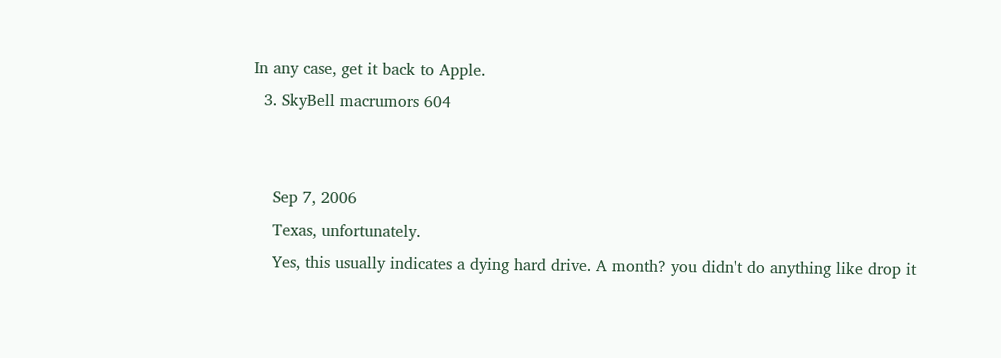In any case, get it back to Apple.
  3. SkyBell macrumors 604


    Sep 7, 2006
    Texas, unfortunately.
    Yes, this usually indicates a dying hard drive. A month? you didn't do anything like drop it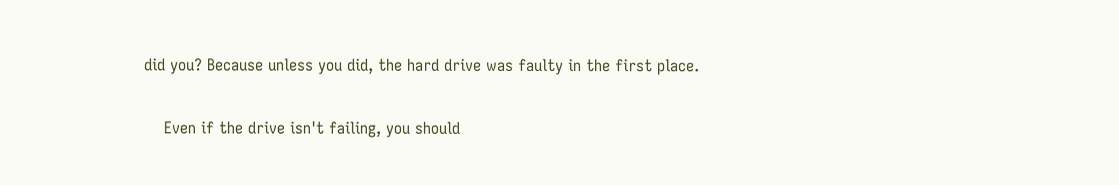did you? Because unless you did, the hard drive was faulty in the first place.

    Even if the drive isn't failing, you should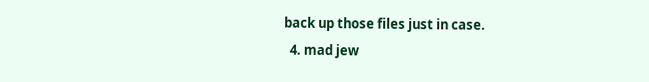back up those files just in case.
  4. mad jew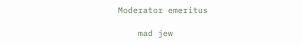Moderator emeritus

    mad jew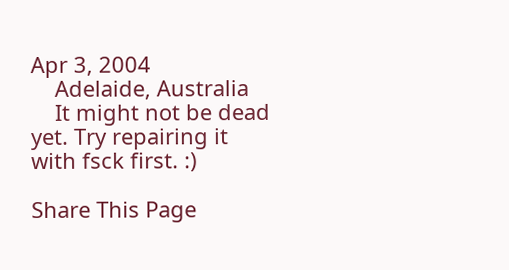Apr 3, 2004
    Adelaide, Australia
    It might not be dead yet. Try repairing it with fsck first. :)

Share This Page